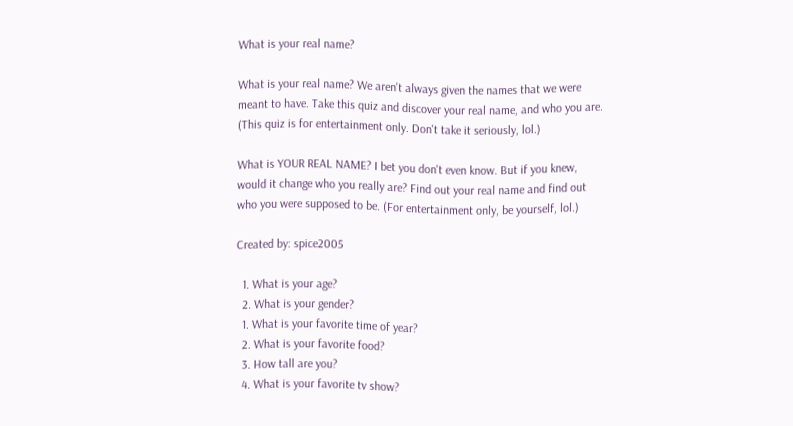What is your real name?

What is your real name? We aren't always given the names that we were meant to have. Take this quiz and discover your real name, and who you are. (This quiz is for entertainment only. Don't take it seriously, lol.)

What is YOUR REAL NAME? I bet you don't even know. But if you knew, would it change who you really are? Find out your real name and find out who you were supposed to be. (For entertainment only, be yourself, lol.)

Created by: spice2005

  1. What is your age?
  2. What is your gender?
  1. What is your favorite time of year?
  2. What is your favorite food?
  3. How tall are you?
  4. What is your favorite tv show?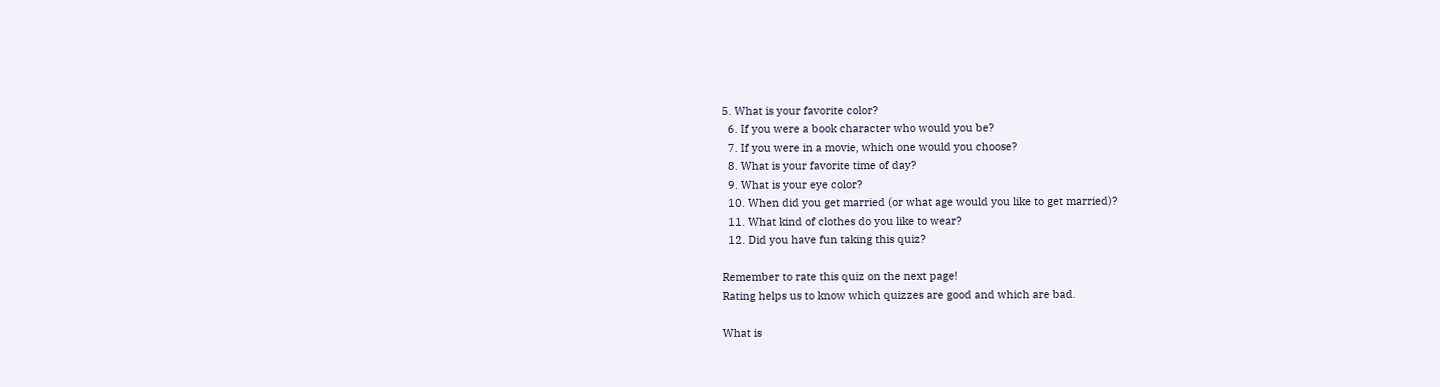5. What is your favorite color?
  6. If you were a book character who would you be?
  7. If you were in a movie, which one would you choose?
  8. What is your favorite time of day?
  9. What is your eye color?
  10. When did you get married (or what age would you like to get married)?
  11. What kind of clothes do you like to wear?
  12. Did you have fun taking this quiz?

Remember to rate this quiz on the next page!
Rating helps us to know which quizzes are good and which are bad.

What is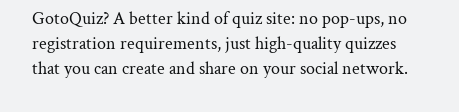GotoQuiz? A better kind of quiz site: no pop-ups, no registration requirements, just high-quality quizzes that you can create and share on your social network.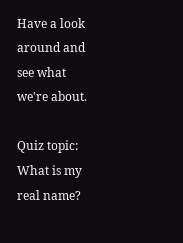Have a look around and see what we're about.

Quiz topic: What is my real name?